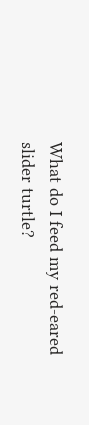What do I feed my red-eared slider turtle?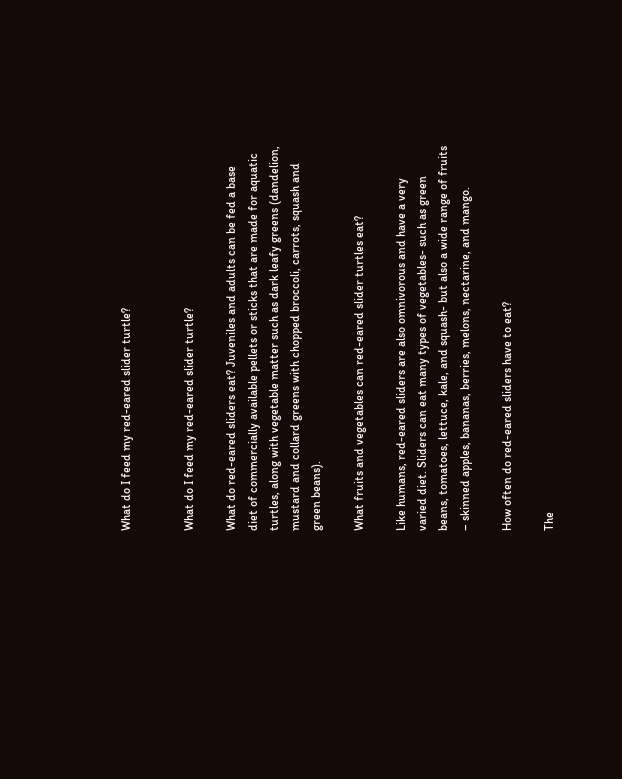What do I feed my red-eared slider turtle?


What do I feed my red-eared slider turtle?

What do red-eared sliders eat? Juveniles and adults can be fed a base diet of commercially available pellets or sticks that are made for aquatic turtles, along with vegetable matter such as dark leafy greens (dandelion, mustard and collard greens with chopped broccoli, carrots, squash and green beans).

What fruits and vegetables can red-eared slider turtles eat?

Like humans, red-eared sliders are also omnivorous and have a very varied diet. Sliders can eat many types of vegetables- such as green beans, tomatoes, lettuce, kale, and squash- but also a wide range of fruits – skinned apples, bananas, berries, melons, nectarine, and mango.

How often do red-eared sliders have to eat?

The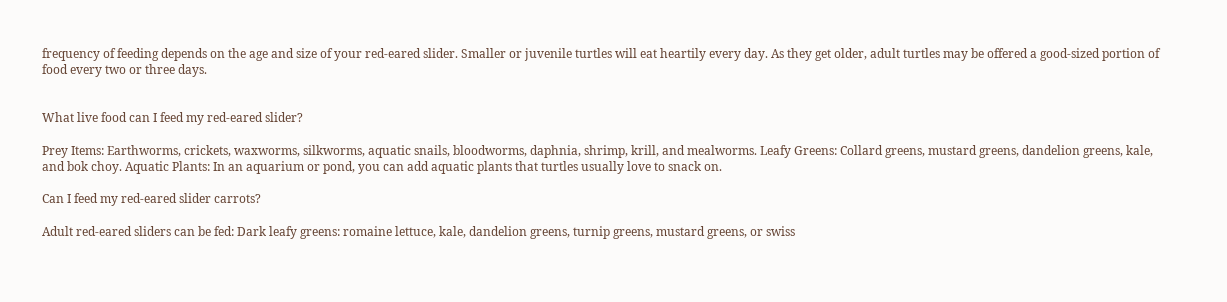frequency of feeding depends on the age and size of your red-eared slider. Smaller or juvenile turtles will eat heartily every day. As they get older, adult turtles may be offered a good-sized portion of food every two or three days.


What live food can I feed my red-eared slider?

Prey Items: Earthworms, crickets, waxworms, silkworms, aquatic snails, bloodworms, daphnia, shrimp, krill, and mealworms. Leafy Greens: Collard greens, mustard greens, dandelion greens, kale, and bok choy. Aquatic Plants: In an aquarium or pond, you can add aquatic plants that turtles usually love to snack on.

Can I feed my red-eared slider carrots?

Adult red-eared sliders can be fed: Dark leafy greens: romaine lettuce, kale, dandelion greens, turnip greens, mustard greens, or swiss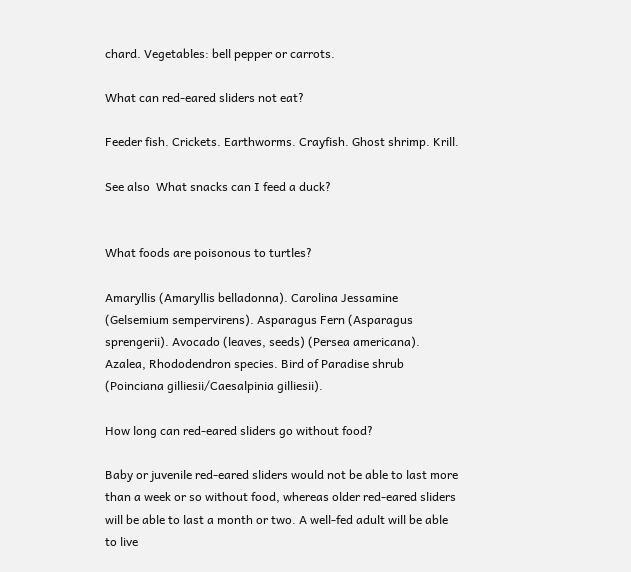chard. Vegetables: bell pepper or carrots.

What can red-eared sliders not eat?

Feeder fish. Crickets. Earthworms. Crayfish. Ghost shrimp. Krill.

See also  What snacks can I feed a duck?


What foods are poisonous to turtles?

Amaryllis (Amaryllis belladonna). Carolina Jessamine (Gelsemium sempervirens). Asparagus Fern (Asparagus sprengerii). Avocado (leaves, seeds) (Persea americana). Azalea, Rhododendron species. Bird of Paradise shrub (Poinciana gilliesii/Caesalpinia gilliesii).

How long can red-eared sliders go without food?

Baby or juvenile red-eared sliders would not be able to last more than a week or so without food, whereas older red-eared sliders will be able to last a month or two. A well-fed adult will be able to live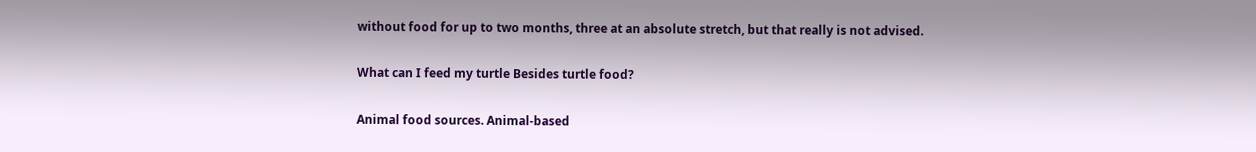without food for up to two months, three at an absolute stretch, but that really is not advised.

What can I feed my turtle Besides turtle food?

Animal food sources. Animal-based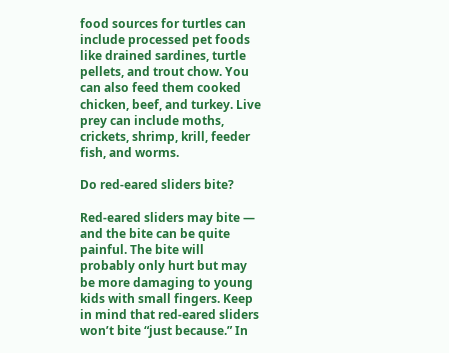food sources for turtles can include processed pet foods like drained sardines, turtle pellets, and trout chow. You can also feed them cooked chicken, beef, and turkey. Live prey can include moths, crickets, shrimp, krill, feeder fish, and worms.

Do red-eared sliders bite?

Red-eared sliders may bite — and the bite can be quite painful. The bite will probably only hurt but may be more damaging to young kids with small fingers. Keep in mind that red-eared sliders won’t bite “just because.” In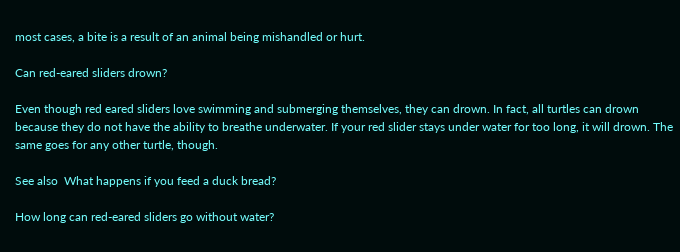most cases, a bite is a result of an animal being mishandled or hurt.

Can red-eared sliders drown?

Even though red eared sliders love swimming and submerging themselves, they can drown. In fact, all turtles can drown because they do not have the ability to breathe underwater. If your red slider stays under water for too long, it will drown. The same goes for any other turtle, though.

See also  What happens if you feed a duck bread?

How long can red-eared sliders go without water?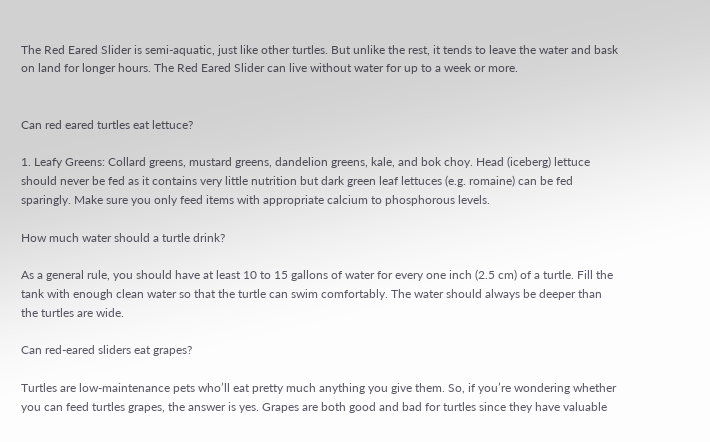The Red Eared Slider is semi-aquatic, just like other turtles. But unlike the rest, it tends to leave the water and bask on land for longer hours. The Red Eared Slider can live without water for up to a week or more.


Can red eared turtles eat lettuce?

1. Leafy Greens: Collard greens, mustard greens, dandelion greens, kale, and bok choy. Head (iceberg) lettuce should never be fed as it contains very little nutrition but dark green leaf lettuces (e.g. romaine) can be fed sparingly. Make sure you only feed items with appropriate calcium to phosphorous levels.

How much water should a turtle drink?

As a general rule, you should have at least 10 to 15 gallons of water for every one inch (2.5 cm) of a turtle. Fill the tank with enough clean water so that the turtle can swim comfortably. The water should always be deeper than the turtles are wide.

Can red-eared sliders eat grapes?

Turtles are low-maintenance pets who’ll eat pretty much anything you give them. So, if you’re wondering whether you can feed turtles grapes, the answer is yes. Grapes are both good and bad for turtles since they have valuable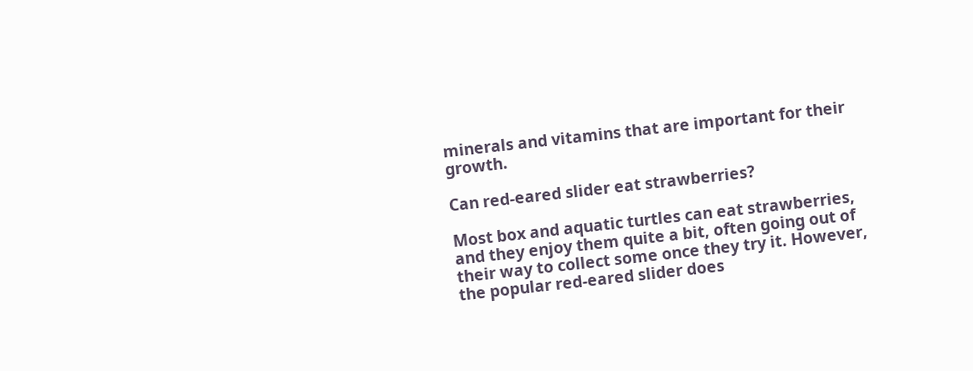minerals and vitamins that are important for their growth.

Can red-eared slider eat strawberries?

Most box and aquatic turtles can eat strawberries, and they enjoy them quite a bit, often going out of their way to collect some once they try it. However, the popular red-eared slider does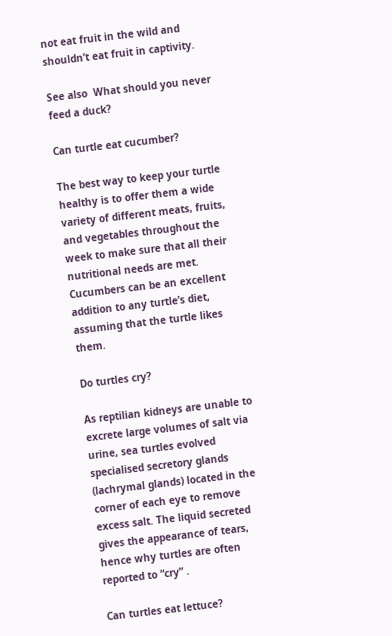not eat fruit in the wild and shouldn’t eat fruit in captivity.

See also  What should you never feed a duck?

Can turtle eat cucumber?

The best way to keep your turtle healthy is to offer them a wide variety of different meats, fruits, and vegetables throughout the week to make sure that all their nutritional needs are met. Cucumbers can be an excellent addition to any turtle’s diet, assuming that the turtle likes them.

Do turtles cry?

As reptilian kidneys are unable to excrete large volumes of salt via urine, sea turtles evolved specialised secretory glands (lachrymal glands) located in the corner of each eye to remove excess salt. The liquid secreted gives the appearance of tears, hence why turtles are often reported to “cry” .

Can turtles eat lettuce?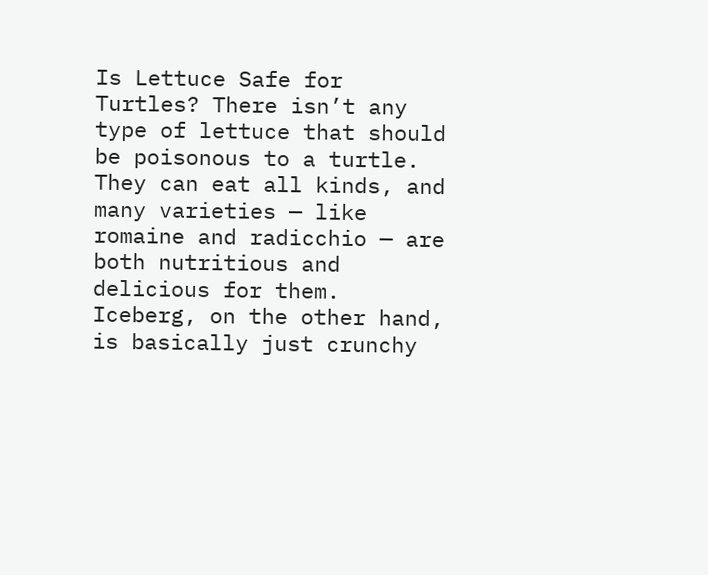Is Lettuce Safe for Turtles? There isn’t any type of lettuce that should be poisonous to a turtle. They can eat all kinds, and many varieties — like romaine and radicchio — are both nutritious and delicious for them. Iceberg, on the other hand, is basically just crunchy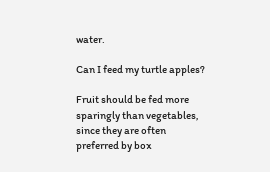water.

Can I feed my turtle apples?

Fruit should be fed more sparingly than vegetables, since they are often preferred by box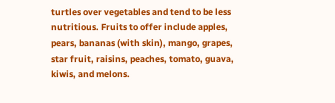turtles over vegetables and tend to be less nutritious. Fruits to offer include apples, pears, bananas (with skin), mango, grapes, star fruit, raisins, peaches, tomato, guava, kiwis, and melons.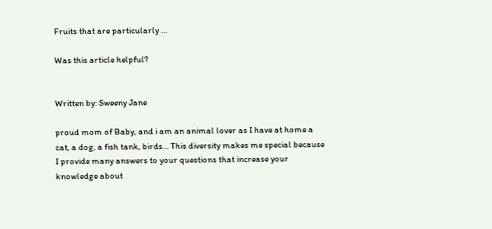Fruits that are particularly …

Was this article helpful?


Written by: Sweeny Jane

proud mom of Baby, and i am an animal lover as I have at home a cat, a dog, a fish tank, birds… This diversity makes me special because I provide many answers to your questions that increase your knowledge about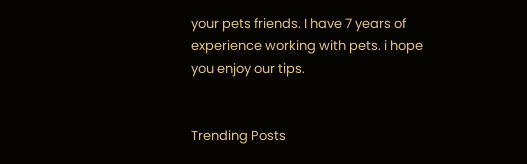your pets friends. I have 7 years of experience working with pets. i hope you enjoy our tips.


Trending Posts